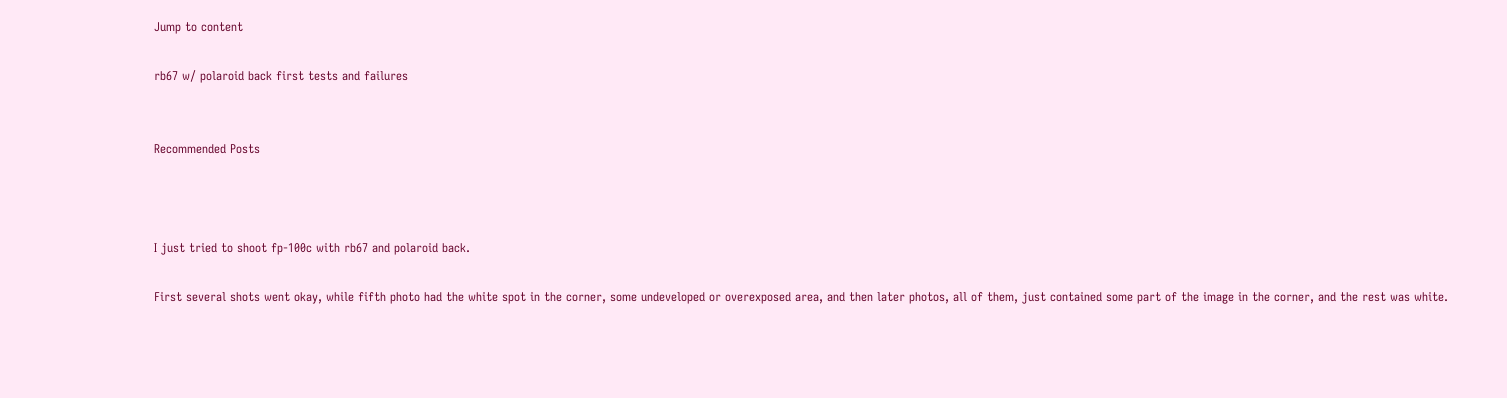Jump to content

rb67 w/ polaroid back first tests and failures


Recommended Posts



I just tried to shoot fp-100c with rb67 and polaroid back.

First several shots went okay, while fifth photo had the white spot in the corner, some undeveloped or overexposed area, and then later photos, all of them, just contained some part of the image in the corner, and the rest was white.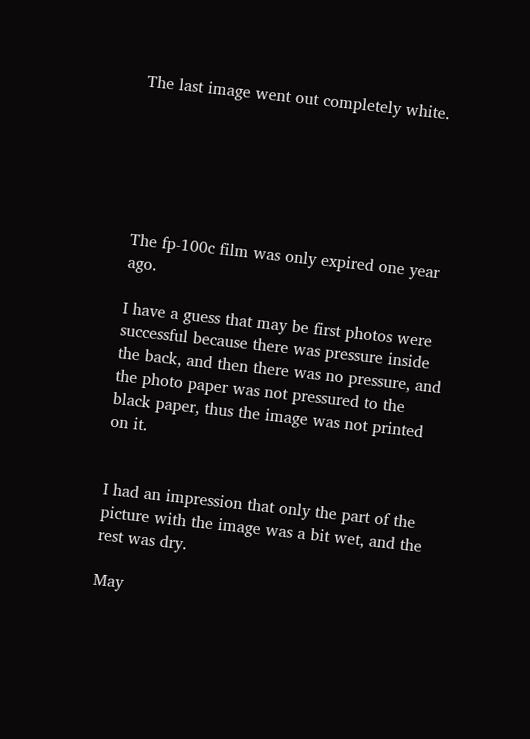The last image went out completely white.






The fp-100c film was only expired one year ago.

I have a guess that may be first photos were successful because there was pressure inside the back, and then there was no pressure, and the photo paper was not pressured to the black paper, thus the image was not printed on it.


I had an impression that only the part of the picture with the image was a bit wet, and the rest was dry.

May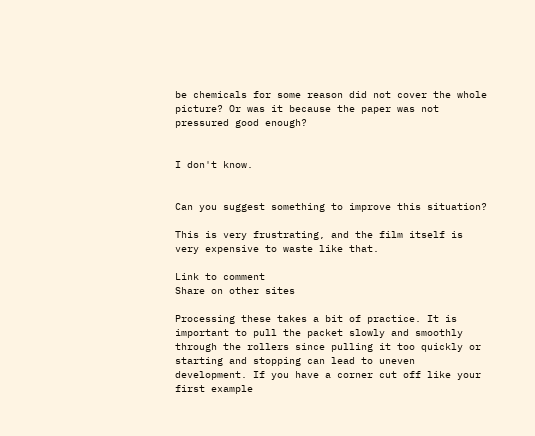be chemicals for some reason did not cover the whole picture? Or was it because the paper was not pressured good enough?


I don't know.


Can you suggest something to improve this situation?

This is very frustrating, and the film itself is very expensive to waste like that.

Link to comment
Share on other sites

Processing these takes a bit of practice. It is important to pull the packet slowly and smoothly through the rollers since pulling it too quickly or starting and stopping can lead to uneven development. If you have a corner cut off like your first example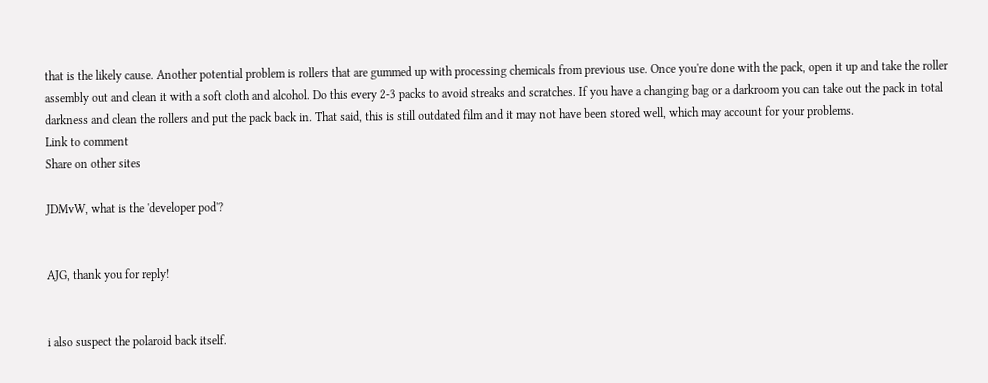that is the likely cause. Another potential problem is rollers that are gummed up with processing chemicals from previous use. Once you're done with the pack, open it up and take the roller assembly out and clean it with a soft cloth and alcohol. Do this every 2-3 packs to avoid streaks and scratches. If you have a changing bag or a darkroom you can take out the pack in total darkness and clean the rollers and put the pack back in. That said, this is still outdated film and it may not have been stored well, which may account for your problems.
Link to comment
Share on other sites

JDMvW, what is the 'developer pod'?


AJG, thank you for reply!


i also suspect the polaroid back itself.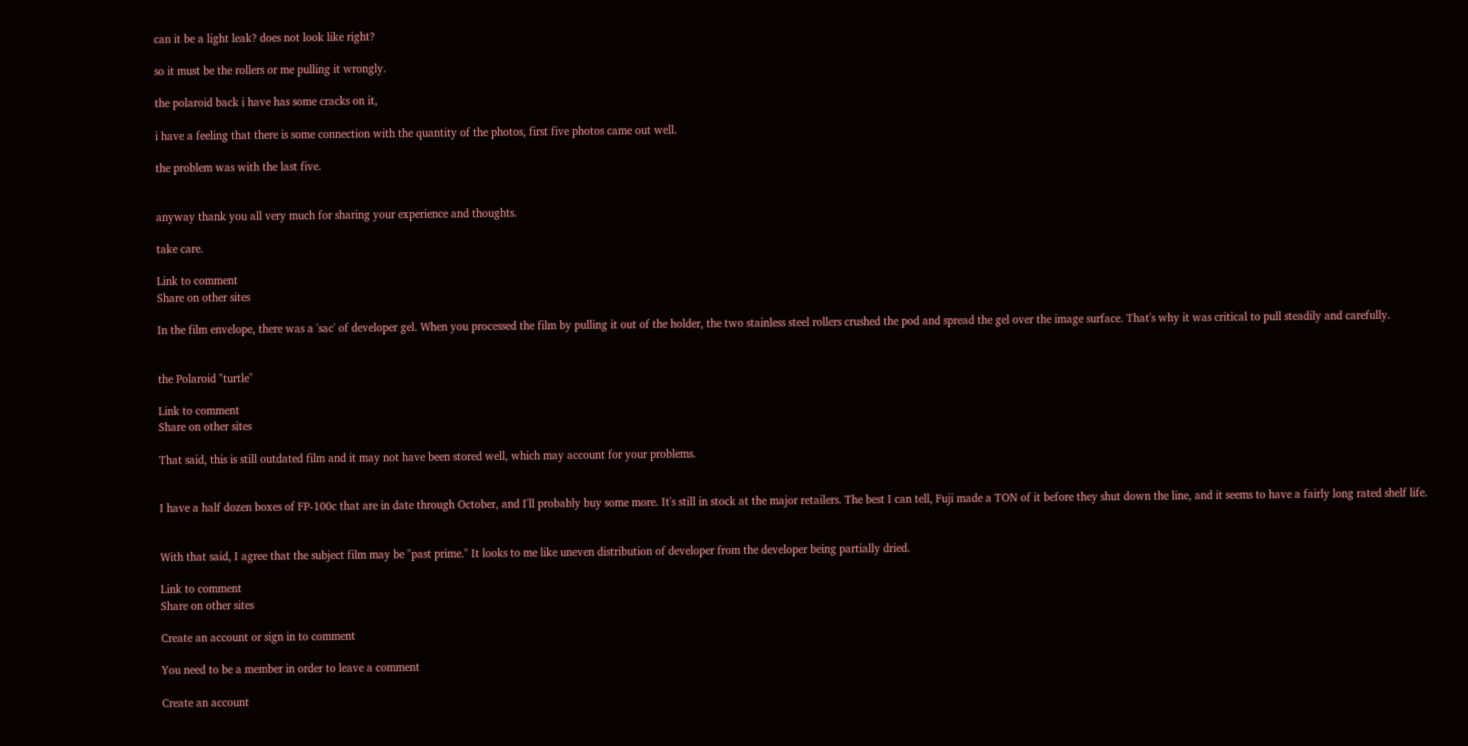can it be a light leak? does not look like right?

so it must be the rollers or me pulling it wrongly.

the polaroid back i have has some cracks on it,

i have a feeling that there is some connection with the quantity of the photos, first five photos came out well.

the problem was with the last five.


anyway thank you all very much for sharing your experience and thoughts.

take care.

Link to comment
Share on other sites

In the film envelope, there was a 'sac' of developer gel. When you processed the film by pulling it out of the holder, the two stainless steel rollers crushed the pod and spread the gel over the image surface. That's why it was critical to pull steadily and carefully.


the Polaroid "turtle"

Link to comment
Share on other sites

That said, this is still outdated film and it may not have been stored well, which may account for your problems.


I have a half dozen boxes of FP-100c that are in date through October, and I'll probably buy some more. It's still in stock at the major retailers. The best I can tell, Fuji made a TON of it before they shut down the line, and it seems to have a fairly long rated shelf life.


With that said, I agree that the subject film may be "past prime." It looks to me like uneven distribution of developer from the developer being partially dried.

Link to comment
Share on other sites

Create an account or sign in to comment

You need to be a member in order to leave a comment

Create an account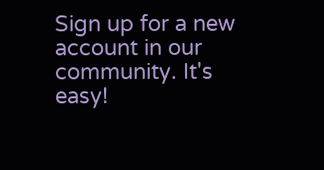Sign up for a new account in our community. It's easy!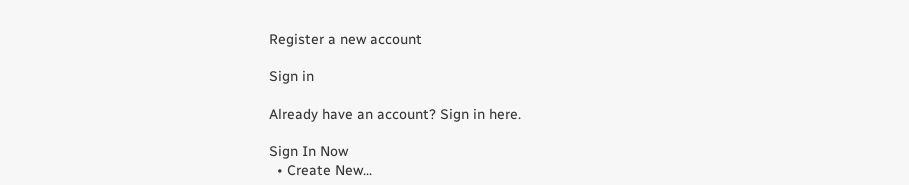Register a new account

Sign in

Already have an account? Sign in here.

Sign In Now
  • Create New...